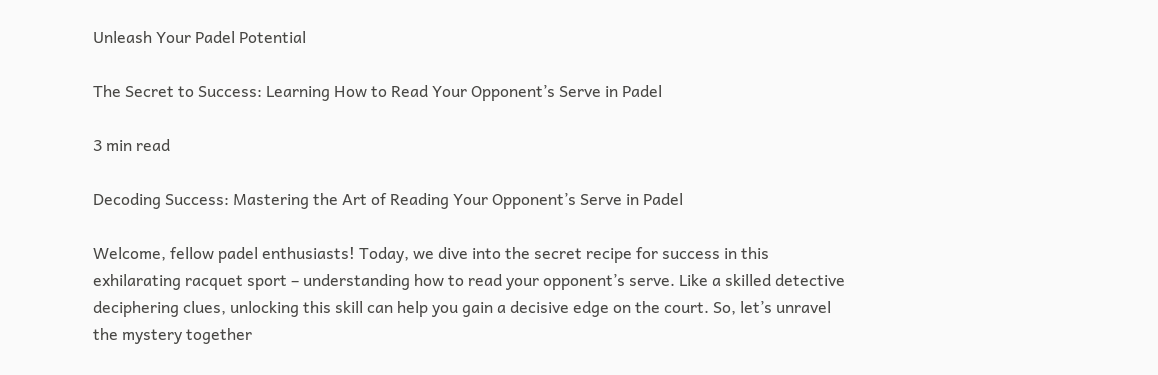Unleash Your Padel Potential

The Secret to Success: Learning How to Read Your Opponent’s Serve in Padel

3 min read

Decoding Success: Mastering the Art of Reading Your Opponent’s Serve in Padel

Welcome, fellow padel enthusiasts! Today, we dive into the secret recipe for success in this exhilarating racquet sport – understanding how to read your opponent’s serve. Like a skilled detective deciphering clues, unlocking this skill can help you gain a decisive edge on the court. So, let’s unravel the mystery together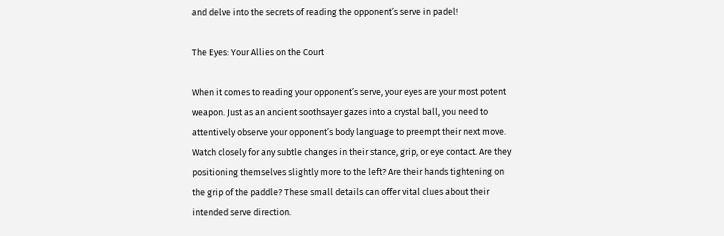and delve into the secrets of reading the opponent’s serve in padel!

The Eyes: Your Allies on the Court

When it comes to reading your opponent’s serve, your eyes are your most potent weapon. Just as an ancient soothsayer gazes into a crystal ball, you need to attentively observe your opponent’s body language to preempt their next move. Watch closely for any subtle changes in their stance, grip, or eye contact. Are they positioning themselves slightly more to the left? Are their hands tightening on the grip of the paddle? These small details can offer vital clues about their intended serve direction.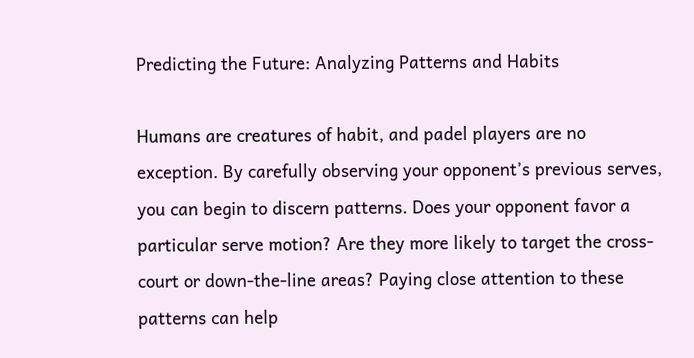Predicting the Future: Analyzing Patterns and Habits

Humans are creatures of habit, and padel players are no exception. By carefully observing your opponent’s previous serves, you can begin to discern patterns. Does your opponent favor a particular serve motion? Are they more likely to target the cross-court or down-the-line areas? Paying close attention to these patterns can help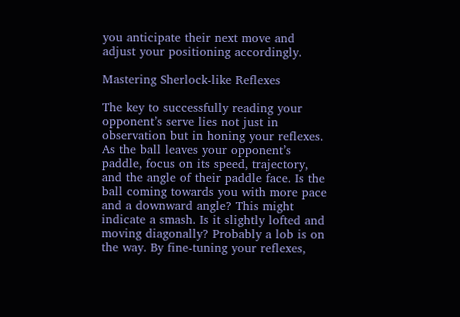you anticipate their next move and adjust your positioning accordingly.

Mastering Sherlock-like Reflexes

The key to successfully reading your opponent’s serve lies not just in observation but in honing your reflexes. As the ball leaves your opponent’s paddle, focus on its speed, trajectory, and the angle of their paddle face. Is the ball coming towards you with more pace and a downward angle? This might indicate a smash. Is it slightly lofted and moving diagonally? Probably a lob is on the way. By fine-tuning your reflexes,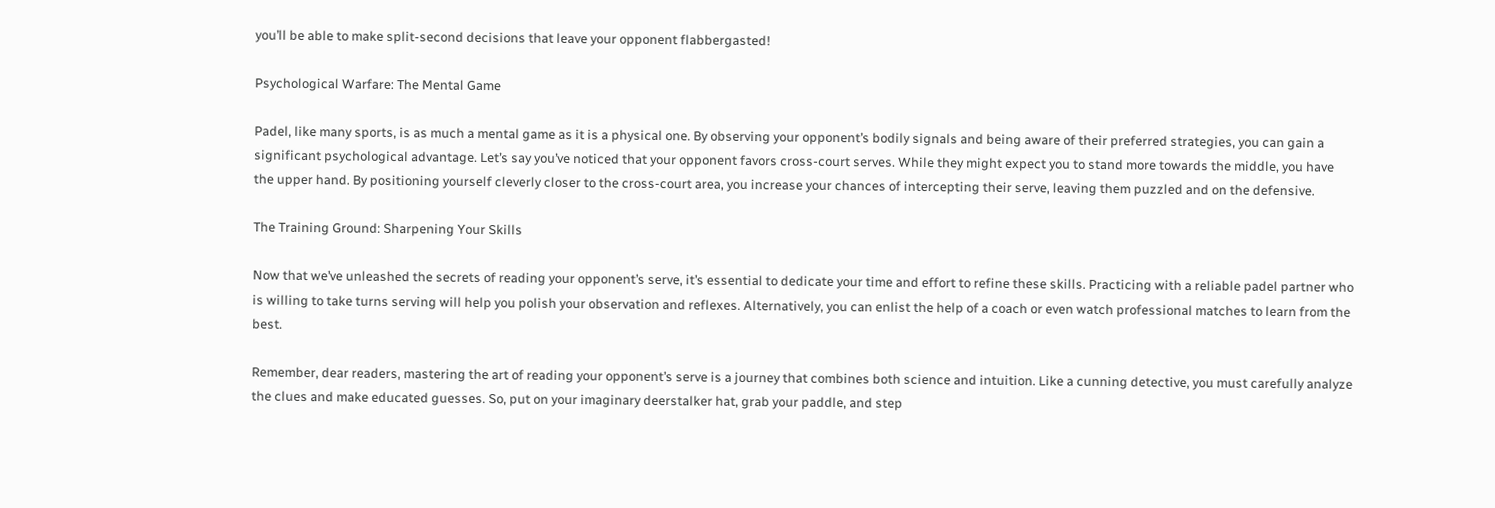you’ll be able to make split-second decisions that leave your opponent flabbergasted!

Psychological Warfare: The Mental Game

Padel, like many sports, is as much a mental game as it is a physical one. By observing your opponent’s bodily signals and being aware of their preferred strategies, you can gain a significant psychological advantage. Let’s say you’ve noticed that your opponent favors cross-court serves. While they might expect you to stand more towards the middle, you have the upper hand. By positioning yourself cleverly closer to the cross-court area, you increase your chances of intercepting their serve, leaving them puzzled and on the defensive.

The Training Ground: Sharpening Your Skills

Now that we’ve unleashed the secrets of reading your opponent’s serve, it’s essential to dedicate your time and effort to refine these skills. Practicing with a reliable padel partner who is willing to take turns serving will help you polish your observation and reflexes. Alternatively, you can enlist the help of a coach or even watch professional matches to learn from the best.

Remember, dear readers, mastering the art of reading your opponent’s serve is a journey that combines both science and intuition. Like a cunning detective, you must carefully analyze the clues and make educated guesses. So, put on your imaginary deerstalker hat, grab your paddle, and step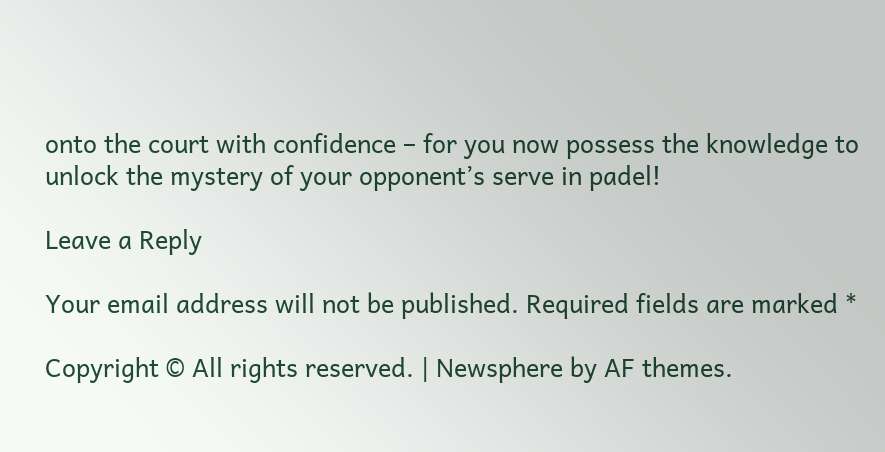onto the court with confidence – for you now possess the knowledge to unlock the mystery of your opponent’s serve in padel!

Leave a Reply

Your email address will not be published. Required fields are marked *

Copyright © All rights reserved. | Newsphere by AF themes.